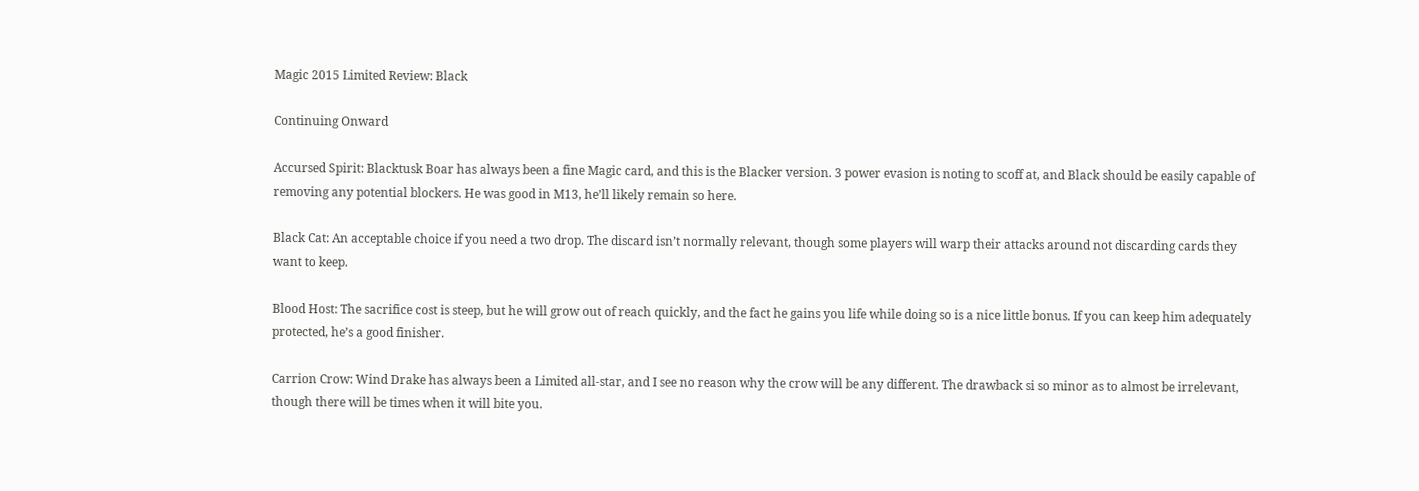Magic 2015 Limited Review: Black

Continuing Onward

Accursed Spirit: Blacktusk Boar has always been a fine Magic card, and this is the Blacker version. 3 power evasion is noting to scoff at, and Black should be easily capable of removing any potential blockers. He was good in M13, he’ll likely remain so here.

Black Cat: An acceptable choice if you need a two drop. The discard isn’t normally relevant, though some players will warp their attacks around not discarding cards they want to keep.

Blood Host: The sacrifice cost is steep, but he will grow out of reach quickly, and the fact he gains you life while doing so is a nice little bonus. If you can keep him adequately protected, he’s a good finisher.

Carrion Crow: Wind Drake has always been a Limited all-star, and I see no reason why the crow will be any different. The drawback si so minor as to almost be irrelevant, though there will be times when it will bite you.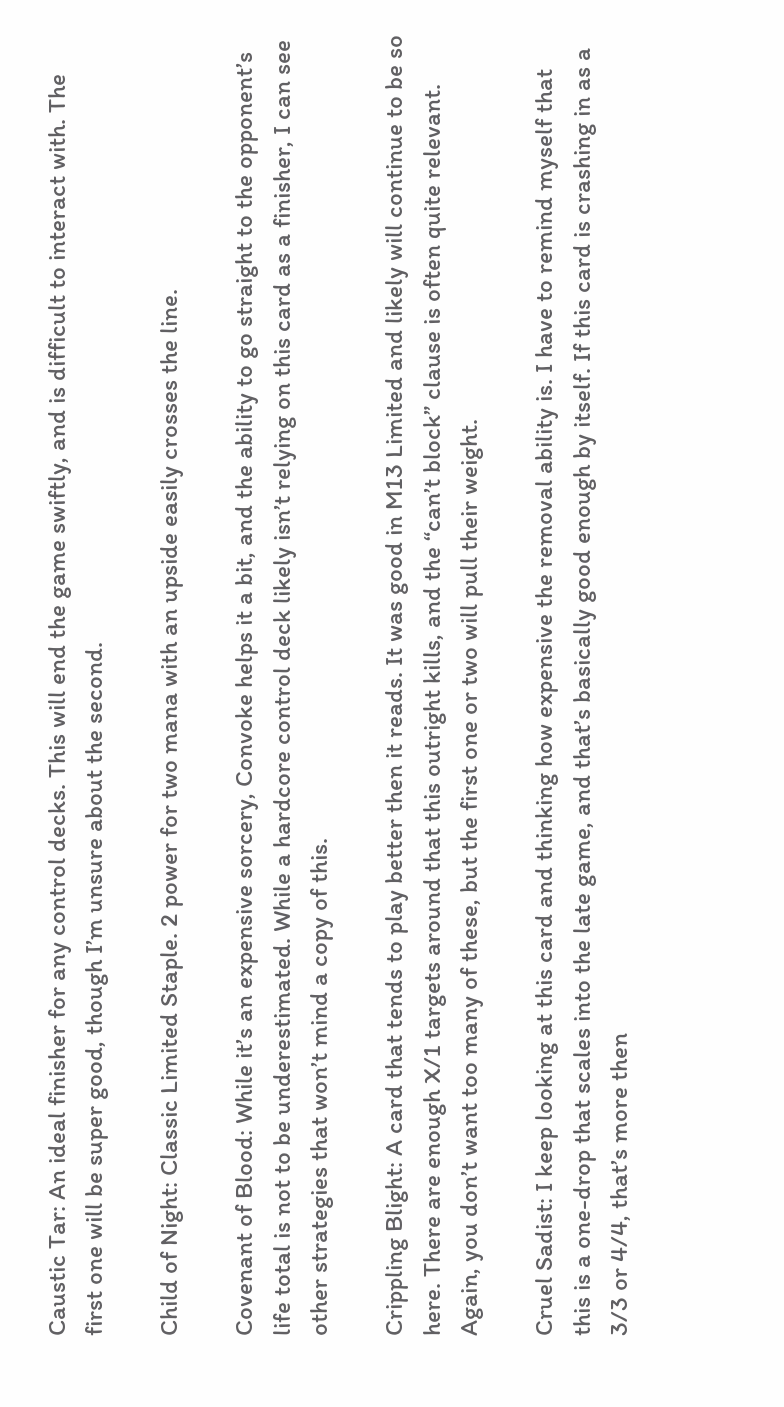Caustic Tar: An ideal finisher for any control decks. This will end the game swiftly, and is difficult to interact with. The first one will be super good, though I’m unsure about the second.

Child of Night: Classic Limited Staple. 2 power for two mana with an upside easily crosses the line.

Covenant of Blood: While it’s an expensive sorcery, Convoke helps it a bit, and the ability to go straight to the opponent’s life total is not to be underestimated. While a hardcore control deck likely isn’t relying on this card as a finisher, I can see other strategies that won’t mind a copy of this.

Crippling Blight: A card that tends to play better then it reads. It was good in M13 Limited and likely will continue to be so here. There are enough X/1 targets around that this outright kills, and the “can’t block” clause is often quite relevant. Again, you don’t want too many of these, but the first one or two will pull their weight.

Cruel Sadist: I keep looking at this card and thinking how expensive the removal ability is. I have to remind myself that this is a one-drop that scales into the late game, and that’s basically good enough by itself. If this card is crashing in as a 3/3 or 4/4, that’s more then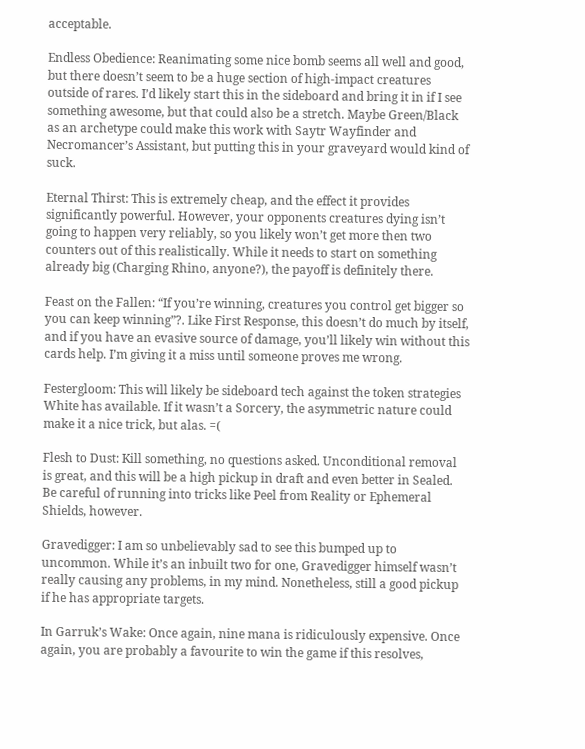acceptable.

Endless Obedience: Reanimating some nice bomb seems all well and good, but there doesn’t seem to be a huge section of high-impact creatures outside of rares. I’d likely start this in the sideboard and bring it in if I see something awesome, but that could also be a stretch. Maybe Green/Black as an archetype could make this work with Saytr Wayfinder and Necromancer’s Assistant, but putting this in your graveyard would kind of suck.

Eternal Thirst: This is extremely cheap, and the effect it provides significantly powerful. However, your opponents creatures dying isn’t going to happen very reliably, so you likely won’t get more then two counters out of this realistically. While it needs to start on something already big (Charging Rhino, anyone?), the payoff is definitely there.

Feast on the Fallen: “If you’re winning, creatures you control get bigger so you can keep winning”?. Like First Response, this doesn’t do much by itself, and if you have an evasive source of damage, you’ll likely win without this cards help. I’m giving it a miss until someone proves me wrong.

Festergloom: This will likely be sideboard tech against the token strategies White has available. If it wasn’t a Sorcery, the asymmetric nature could make it a nice trick, but alas. =(

Flesh to Dust: Kill something, no questions asked. Unconditional removal is great, and this will be a high pickup in draft and even better in Sealed. Be careful of running into tricks like Peel from Reality or Ephemeral Shields, however.

Gravedigger: I am so unbelievably sad to see this bumped up to uncommon. While it’s an inbuilt two for one, Gravedigger himself wasn’t really causing any problems, in my mind. Nonetheless, still a good pickup if he has appropriate targets.

In Garruk’s Wake: Once again, nine mana is ridiculously expensive. Once again, you are probably a favourite to win the game if this resolves,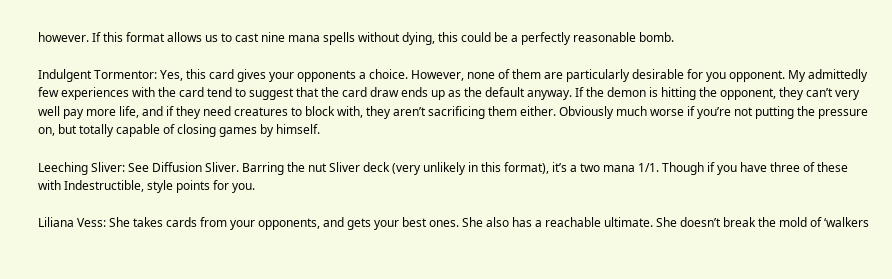however. If this format allows us to cast nine mana spells without dying, this could be a perfectly reasonable bomb.

Indulgent Tormentor: Yes, this card gives your opponents a choice. However, none of them are particularly desirable for you opponent. My admittedly few experiences with the card tend to suggest that the card draw ends up as the default anyway. If the demon is hitting the opponent, they can’t very well pay more life, and if they need creatures to block with, they aren’t sacrificing them either. Obviously much worse if you’re not putting the pressure on, but totally capable of closing games by himself.

Leeching Sliver: See Diffusion Sliver. Barring the nut Sliver deck (very unlikely in this format), it’s a two mana 1/1. Though if you have three of these with Indestructible, style points for you.

Liliana Vess: She takes cards from your opponents, and gets your best ones. She also has a reachable ultimate. She doesn’t break the mold of ‘walkers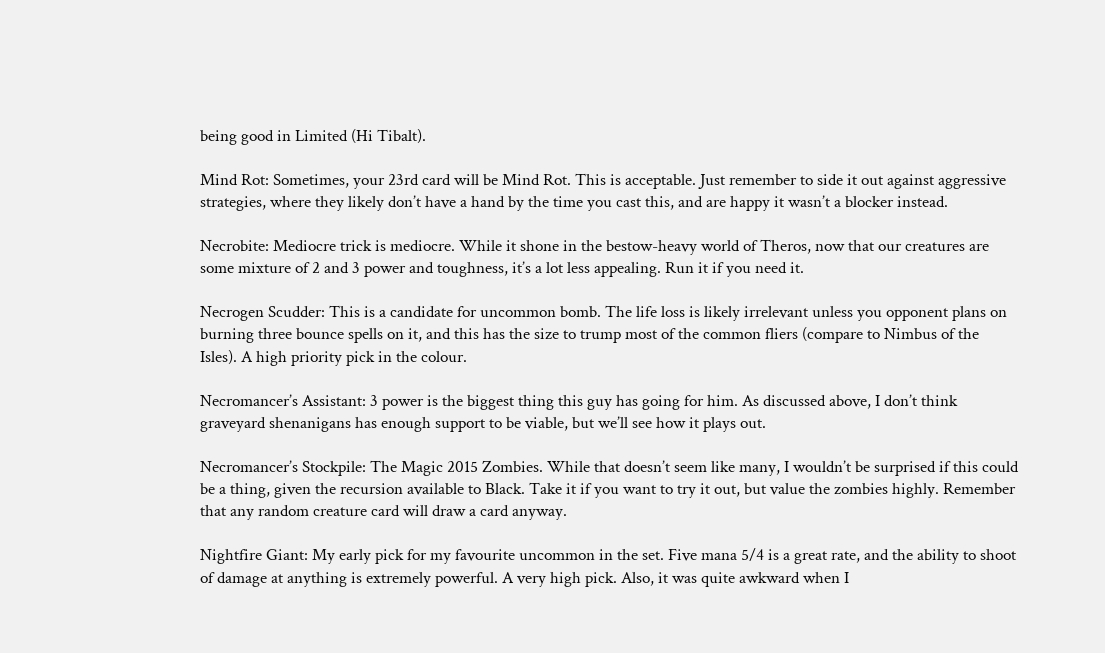being good in Limited (Hi Tibalt).

Mind Rot: Sometimes, your 23rd card will be Mind Rot. This is acceptable. Just remember to side it out against aggressive strategies, where they likely don’t have a hand by the time you cast this, and are happy it wasn’t a blocker instead.

Necrobite: Mediocre trick is mediocre. While it shone in the bestow-heavy world of Theros, now that our creatures are some mixture of 2 and 3 power and toughness, it’s a lot less appealing. Run it if you need it.

Necrogen Scudder: This is a candidate for uncommon bomb. The life loss is likely irrelevant unless you opponent plans on burning three bounce spells on it, and this has the size to trump most of the common fliers (compare to Nimbus of the Isles). A high priority pick in the colour.

Necromancer’s Assistant: 3 power is the biggest thing this guy has going for him. As discussed above, I don’t think graveyard shenanigans has enough support to be viable, but we’ll see how it plays out.

Necromancer’s Stockpile: The Magic 2015 Zombies. While that doesn’t seem like many, I wouldn’t be surprised if this could be a thing, given the recursion available to Black. Take it if you want to try it out, but value the zombies highly. Remember that any random creature card will draw a card anyway.

Nightfire Giant: My early pick for my favourite uncommon in the set. Five mana 5/4 is a great rate, and the ability to shoot of damage at anything is extremely powerful. A very high pick. Also, it was quite awkward when I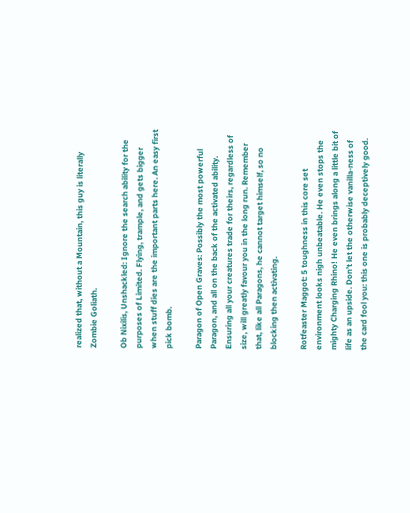realized that, without a Mountain, this guy is literally Zombie Goliath.

Ob Nixilis, Unshackled: Ignore the search ability for the purposes of Limited. Flying, trample, and gets bigger when stuff dies are the important parts here. An easy first pick bomb.

Paragon of Open Graves: Possibly the most powerful Paragon, and all on the back of the activated ability. Ensuring all your creatures trade for theirs, regardless of size, will greatly favour you in the long run. Remember that, like all Paragons, he cannot target himself, so no blocking then activating.

Rotfeaster Maggot: 5 toughness in this core set environment looks nigh unbeatable. He even stops the mighty Charging Rhino! He even brings along a little bit of life as an upside. Don’t let the otherwise vanilla-ness of the card fool you: this one is probably deceptively good.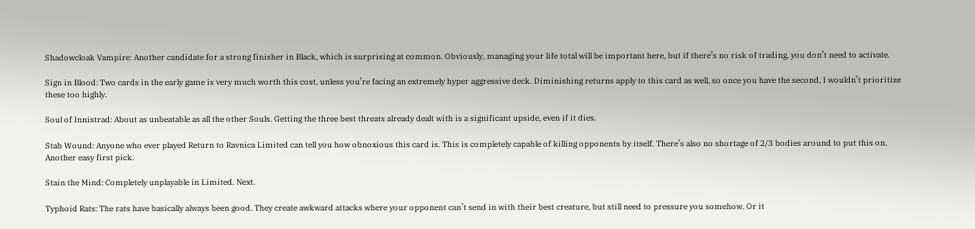Shadowcloak Vampire: Another candidate for a strong finisher in Black, which is surprising at common. Obviously, managing your life total will be important here, but if there’s no risk of trading, you don’t need to activate.

Sign in Blood: Two cards in the early game is very much worth this cost, unless you’re facing an extremely hyper aggressive deck. Diminishing returns apply to this card as well, so once you have the second, I wouldn’t prioritize these too highly.

Soul of Innistrad: About as unbeatable as all the other Souls. Getting the three best threats already dealt with is a significant upside, even if it dies.

Stab Wound: Anyone who ever played Return to Ravnica Limited can tell you how obnoxious this card is. This is completely capable of killing opponents by itself. There’s also no shortage of 2/3 bodies around to put this on. Another easy first pick.

Stain the Mind: Completely unplayable in Limited. Next.

Typhoid Rats: The rats have basically always been good. They create awkward attacks where your opponent can’t send in with their best creature, but still need to pressure you somehow. Or it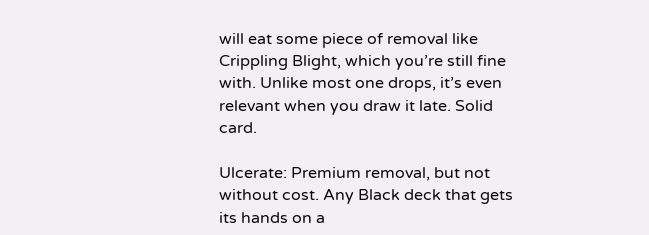will eat some piece of removal like Crippling Blight, which you’re still fine with. Unlike most one drops, it’s even relevant when you draw it late. Solid card.

Ulcerate: Premium removal, but not without cost. Any Black deck that gets its hands on a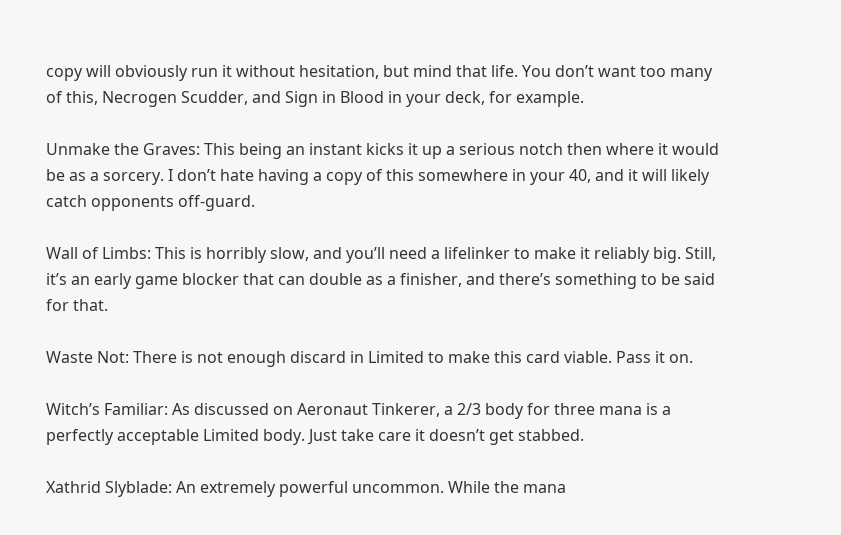copy will obviously run it without hesitation, but mind that life. You don’t want too many of this, Necrogen Scudder, and Sign in Blood in your deck, for example.

Unmake the Graves: This being an instant kicks it up a serious notch then where it would be as a sorcery. I don’t hate having a copy of this somewhere in your 40, and it will likely catch opponents off-guard.

Wall of Limbs: This is horribly slow, and you’ll need a lifelinker to make it reliably big. Still, it’s an early game blocker that can double as a finisher, and there’s something to be said for that.

Waste Not: There is not enough discard in Limited to make this card viable. Pass it on.

Witch’s Familiar: As discussed on Aeronaut Tinkerer, a 2/3 body for three mana is a perfectly acceptable Limited body. Just take care it doesn’t get stabbed.

Xathrid Slyblade: An extremely powerful uncommon. While the mana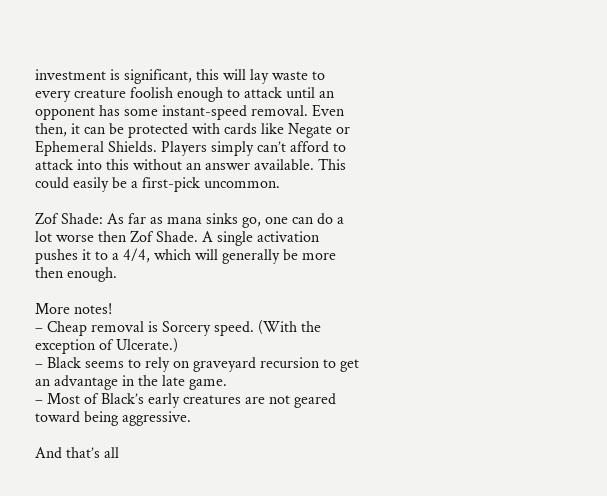investment is significant, this will lay waste to every creature foolish enough to attack until an opponent has some instant-speed removal. Even then, it can be protected with cards like Negate or Ephemeral Shields. Players simply can’t afford to attack into this without an answer available. This could easily be a first-pick uncommon.

Zof Shade: As far as mana sinks go, one can do a lot worse then Zof Shade. A single activation pushes it to a 4/4, which will generally be more then enough.

More notes!
– Cheap removal is Sorcery speed. (With the exception of Ulcerate.)
– Black seems to rely on graveyard recursion to get an advantage in the late game.
– Most of Black’s early creatures are not geared toward being aggressive.

And that’s all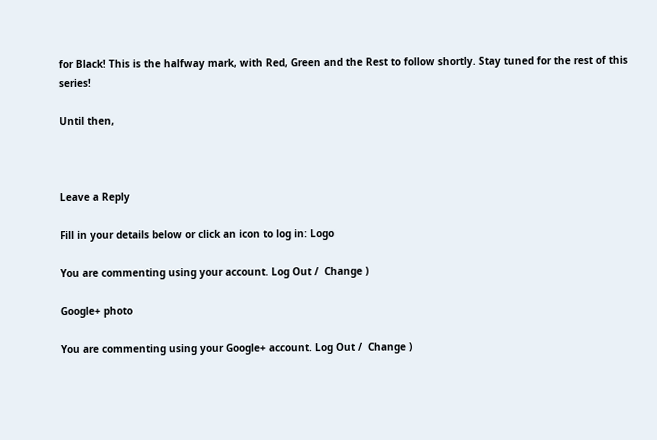for Black! This is the halfway mark, with Red, Green and the Rest to follow shortly. Stay tuned for the rest of this series!

Until then,



Leave a Reply

Fill in your details below or click an icon to log in: Logo

You are commenting using your account. Log Out /  Change )

Google+ photo

You are commenting using your Google+ account. Log Out /  Change )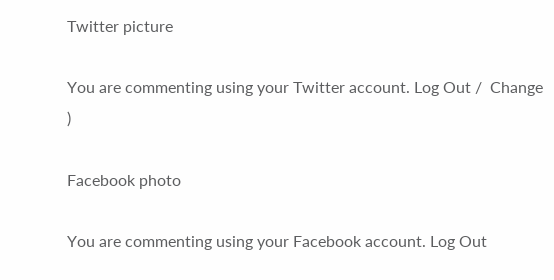Twitter picture

You are commenting using your Twitter account. Log Out /  Change )

Facebook photo

You are commenting using your Facebook account. Log Out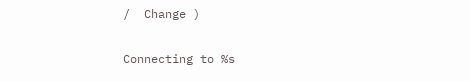/  Change )

Connecting to %s